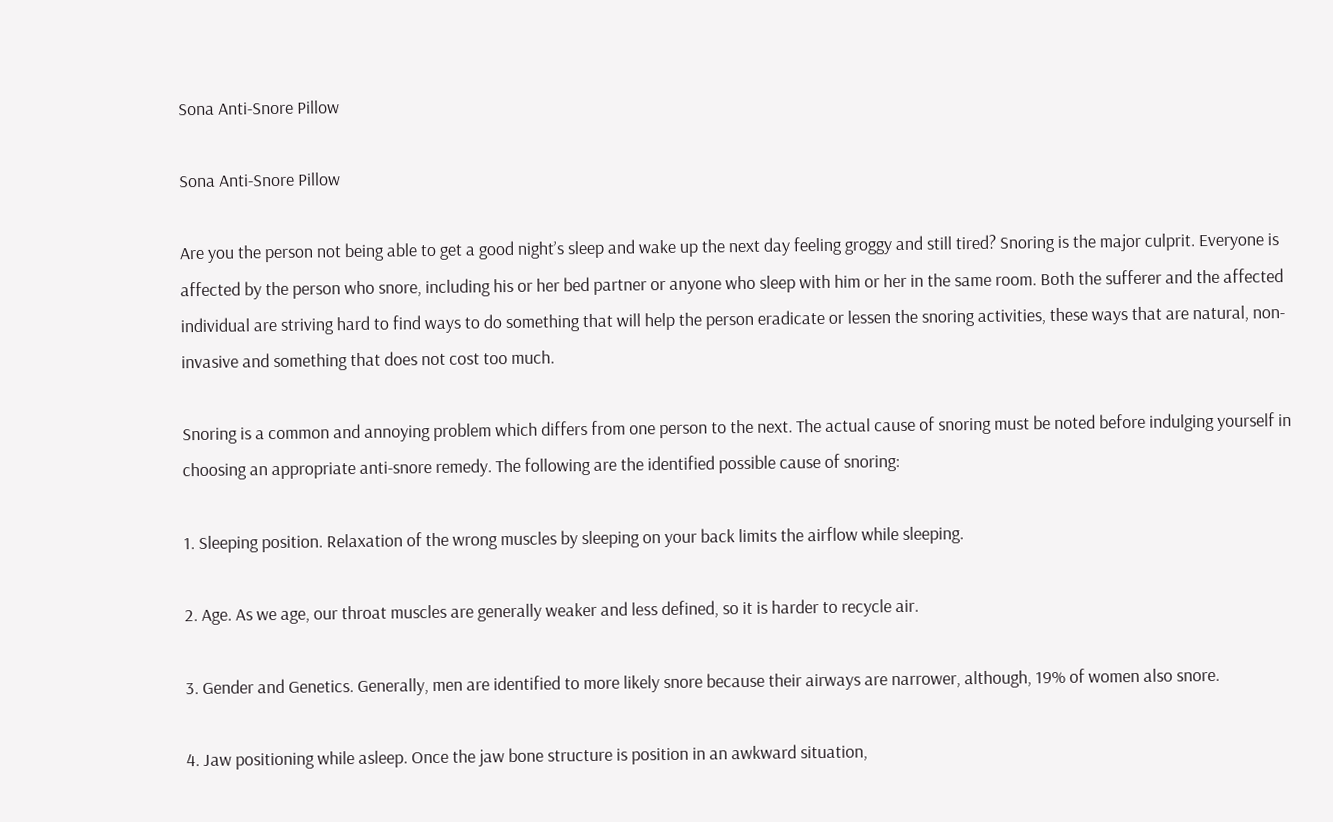Sona Anti-Snore Pillow

Sona Anti-Snore Pillow

Are you the person not being able to get a good night’s sleep and wake up the next day feeling groggy and still tired? Snoring is the major culprit. Everyone is affected by the person who snore, including his or her bed partner or anyone who sleep with him or her in the same room. Both the sufferer and the affected individual are striving hard to find ways to do something that will help the person eradicate or lessen the snoring activities, these ways that are natural, non-invasive and something that does not cost too much.

Snoring is a common and annoying problem which differs from one person to the next. The actual cause of snoring must be noted before indulging yourself in choosing an appropriate anti-snore remedy. The following are the identified possible cause of snoring:

1. Sleeping position. Relaxation of the wrong muscles by sleeping on your back limits the airflow while sleeping.

2. Age. As we age, our throat muscles are generally weaker and less defined, so it is harder to recycle air.

3. Gender and Genetics. Generally, men are identified to more likely snore because their airways are narrower, although, 19% of women also snore.

4. Jaw positioning while asleep. Once the jaw bone structure is position in an awkward situation,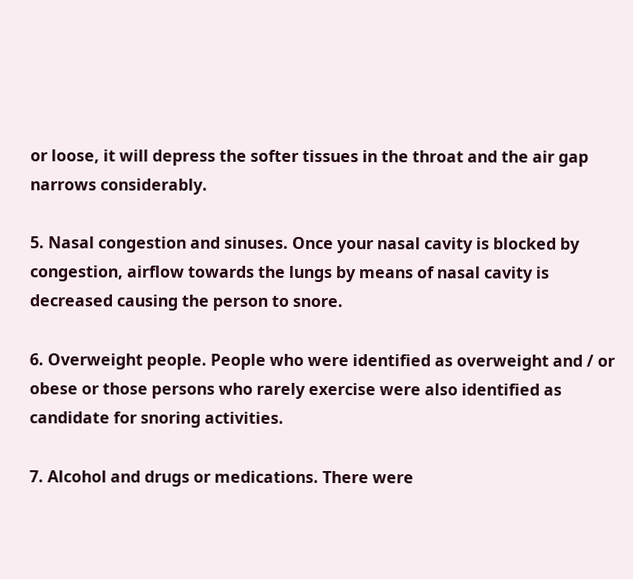or loose, it will depress the softer tissues in the throat and the air gap narrows considerably.

5. Nasal congestion and sinuses. Once your nasal cavity is blocked by congestion, airflow towards the lungs by means of nasal cavity is decreased causing the person to snore.

6. Overweight people. People who were identified as overweight and / or obese or those persons who rarely exercise were also identified as candidate for snoring activities.

7. Alcohol and drugs or medications. There were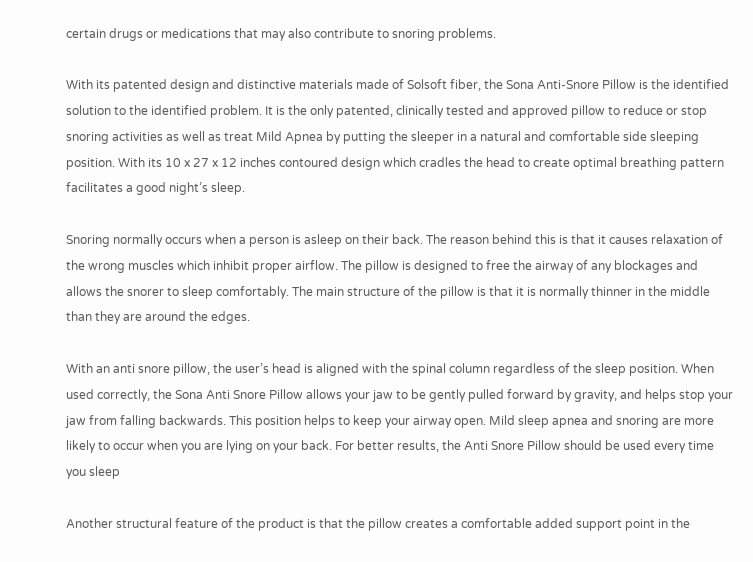certain drugs or medications that may also contribute to snoring problems.

With its patented design and distinctive materials made of Solsoft fiber, the Sona Anti-Snore Pillow is the identified solution to the identified problem. It is the only patented, clinically tested and approved pillow to reduce or stop snoring activities as well as treat Mild Apnea by putting the sleeper in a natural and comfortable side sleeping position. With its 10 x 27 x 12 inches contoured design which cradles the head to create optimal breathing pattern facilitates a good night’s sleep.

Snoring normally occurs when a person is asleep on their back. The reason behind this is that it causes relaxation of the wrong muscles which inhibit proper airflow. The pillow is designed to free the airway of any blockages and allows the snorer to sleep comfortably. The main structure of the pillow is that it is normally thinner in the middle than they are around the edges.

With an anti snore pillow, the user’s head is aligned with the spinal column regardless of the sleep position. When used correctly, the Sona Anti Snore Pillow allows your jaw to be gently pulled forward by gravity, and helps stop your jaw from falling backwards. This position helps to keep your airway open. Mild sleep apnea and snoring are more likely to occur when you are lying on your back. For better results, the Anti Snore Pillow should be used every time you sleep

Another structural feature of the product is that the pillow creates a comfortable added support point in the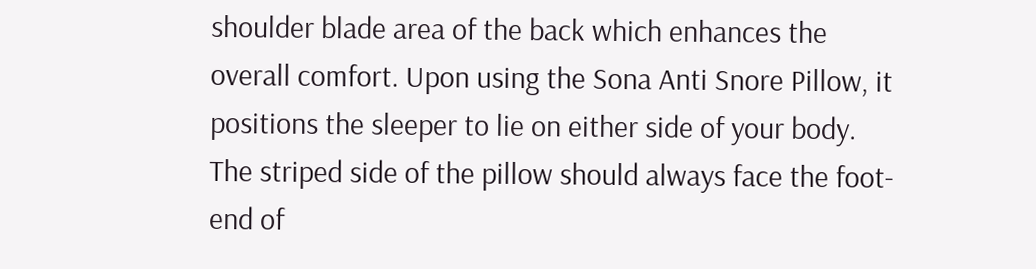shoulder blade area of the back which enhances the overall comfort. Upon using the Sona Anti Snore Pillow, it positions the sleeper to lie on either side of your body. The striped side of the pillow should always face the foot-end of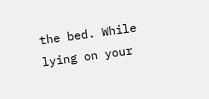the bed. While lying on your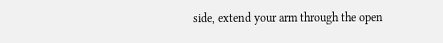side, extend your arm through the open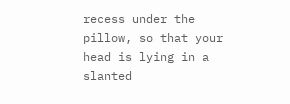recess under the pillow, so that your head is lying in a slanted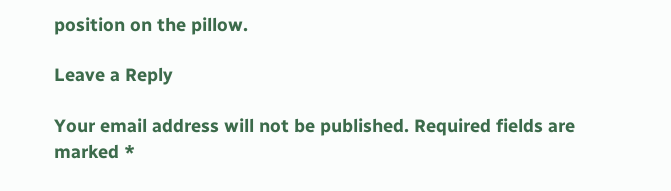position on the pillow.

Leave a Reply

Your email address will not be published. Required fields are marked *